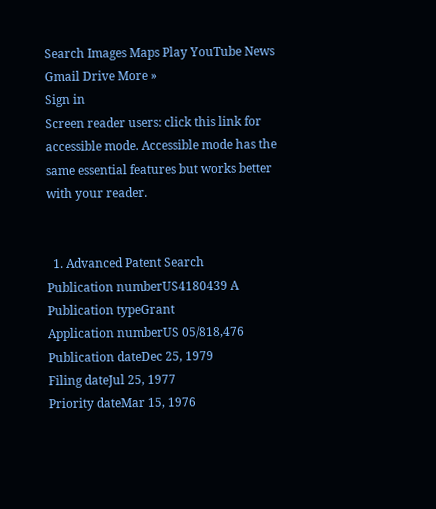Search Images Maps Play YouTube News Gmail Drive More »
Sign in
Screen reader users: click this link for accessible mode. Accessible mode has the same essential features but works better with your reader.


  1. Advanced Patent Search
Publication numberUS4180439 A
Publication typeGrant
Application numberUS 05/818,476
Publication dateDec 25, 1979
Filing dateJul 25, 1977
Priority dateMar 15, 1976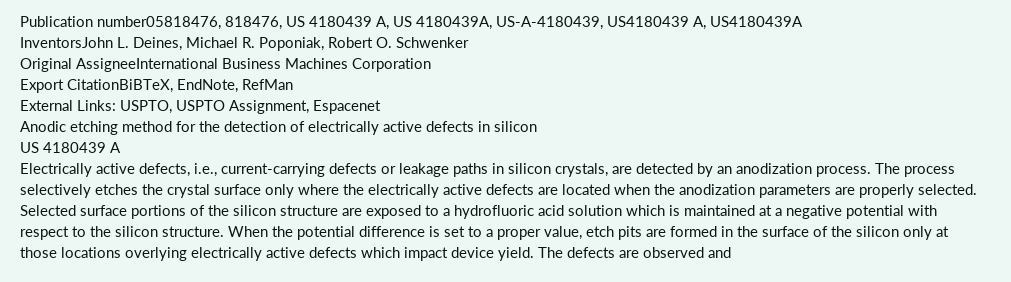Publication number05818476, 818476, US 4180439 A, US 4180439A, US-A-4180439, US4180439 A, US4180439A
InventorsJohn L. Deines, Michael R. Poponiak, Robert O. Schwenker
Original AssigneeInternational Business Machines Corporation
Export CitationBiBTeX, EndNote, RefMan
External Links: USPTO, USPTO Assignment, Espacenet
Anodic etching method for the detection of electrically active defects in silicon
US 4180439 A
Electrically active defects, i.e., current-carrying defects or leakage paths in silicon crystals, are detected by an anodization process. The process selectively etches the crystal surface only where the electrically active defects are located when the anodization parameters are properly selected. Selected surface portions of the silicon structure are exposed to a hydrofluoric acid solution which is maintained at a negative potential with respect to the silicon structure. When the potential difference is set to a proper value, etch pits are formed in the surface of the silicon only at those locations overlying electrically active defects which impact device yield. The defects are observed and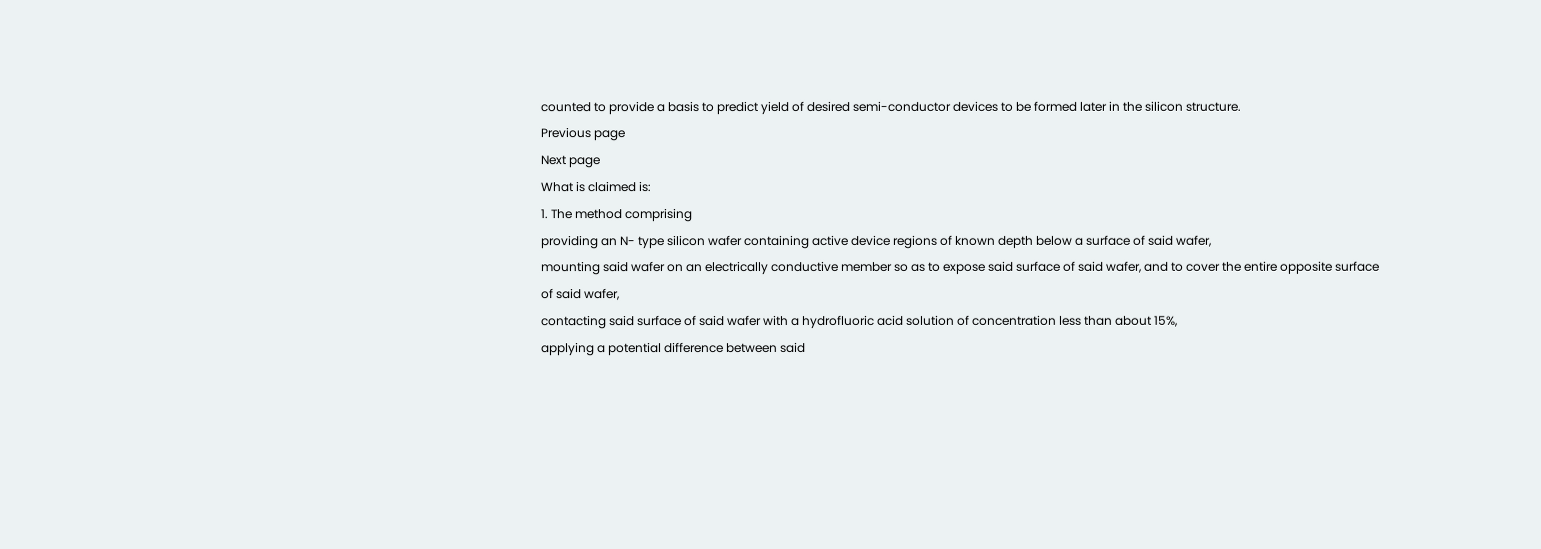counted to provide a basis to predict yield of desired semi-conductor devices to be formed later in the silicon structure.
Previous page
Next page
What is claimed is:
1. The method comprising
providing an N- type silicon wafer containing active device regions of known depth below a surface of said wafer,
mounting said wafer on an electrically conductive member so as to expose said surface of said wafer, and to cover the entire opposite surface of said wafer,
contacting said surface of said wafer with a hydrofluoric acid solution of concentration less than about 15%,
applying a potential difference between said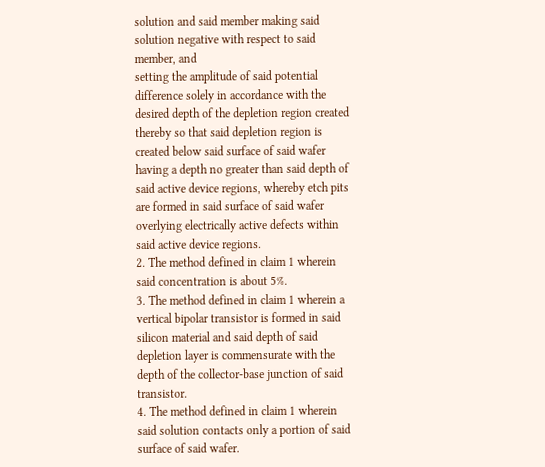solution and said member making said solution negative with respect to said member, and
setting the amplitude of said potential difference solely in accordance with the desired depth of the depletion region created thereby so that said depletion region is created below said surface of said wafer having a depth no greater than said depth of said active device regions, whereby etch pits are formed in said surface of said wafer overlying electrically active defects within said active device regions.
2. The method defined in claim 1 wherein said concentration is about 5%.
3. The method defined in claim 1 wherein a vertical bipolar transistor is formed in said silicon material and said depth of said depletion layer is commensurate with the depth of the collector-base junction of said transistor.
4. The method defined in claim 1 wherein said solution contacts only a portion of said surface of said wafer.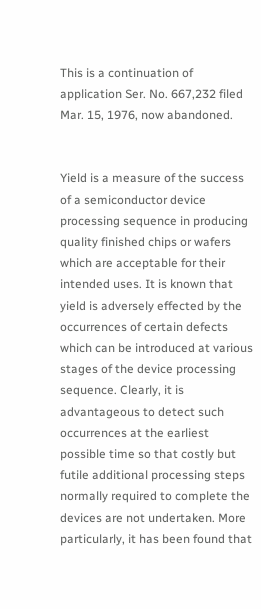This is a continuation of application Ser. No. 667,232 filed Mar. 15, 1976, now abandoned.


Yield is a measure of the success of a semiconductor device processing sequence in producing quality finished chips or wafers which are acceptable for their intended uses. It is known that yield is adversely effected by the occurrences of certain defects which can be introduced at various stages of the device processing sequence. Clearly, it is advantageous to detect such occurrences at the earliest possible time so that costly but futile additional processing steps normally required to complete the devices are not undertaken. More particularly, it has been found that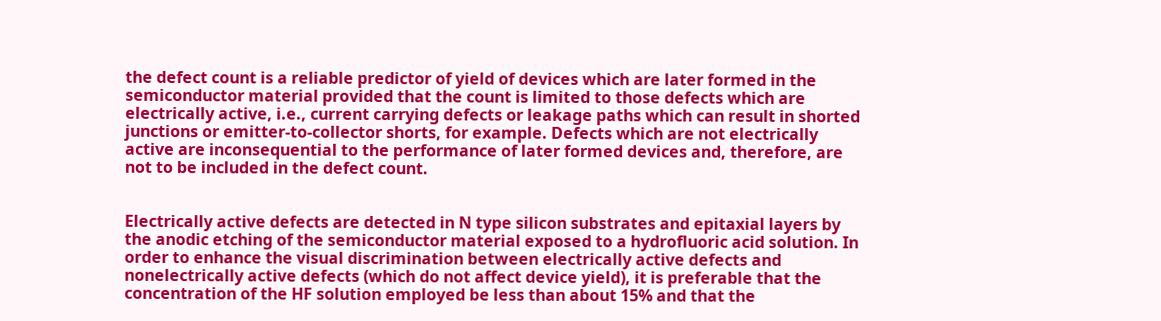the defect count is a reliable predictor of yield of devices which are later formed in the semiconductor material provided that the count is limited to those defects which are electrically active, i.e., current carrying defects or leakage paths which can result in shorted junctions or emitter-to-collector shorts, for example. Defects which are not electrically active are inconsequential to the performance of later formed devices and, therefore, are not to be included in the defect count.


Electrically active defects are detected in N type silicon substrates and epitaxial layers by the anodic etching of the semiconductor material exposed to a hydrofluoric acid solution. In order to enhance the visual discrimination between electrically active defects and nonelectrically active defects (which do not affect device yield), it is preferable that the concentration of the HF solution employed be less than about 15% and that the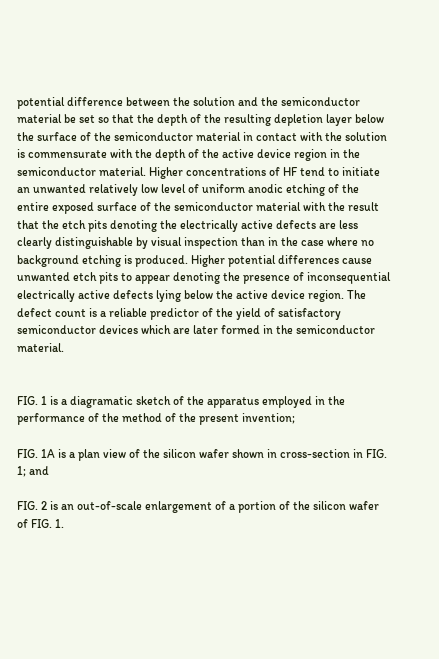potential difference between the solution and the semiconductor material be set so that the depth of the resulting depletion layer below the surface of the semiconductor material in contact with the solution is commensurate with the depth of the active device region in the semiconductor material. Higher concentrations of HF tend to initiate an unwanted relatively low level of uniform anodic etching of the entire exposed surface of the semiconductor material with the result that the etch pits denoting the electrically active defects are less clearly distinguishable by visual inspection than in the case where no background etching is produced. Higher potential differences cause unwanted etch pits to appear denoting the presence of inconsequential electrically active defects lying below the active device region. The defect count is a reliable predictor of the yield of satisfactory semiconductor devices which are later formed in the semiconductor material.


FIG. 1 is a diagramatic sketch of the apparatus employed in the performance of the method of the present invention;

FIG. 1A is a plan view of the silicon wafer shown in cross-section in FIG. 1; and

FIG. 2 is an out-of-scale enlargement of a portion of the silicon wafer of FIG. 1.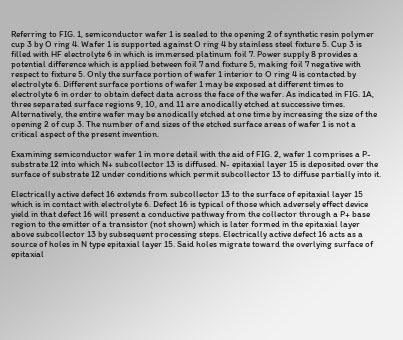Referring to FIG. 1, semiconductor wafer 1 is sealed to the opening 2 of synthetic resin polymer cup 3 by O ring 4. Wafer 1 is supported against O ring 4 by stainless steel fixture 5. Cup 3 is filled with HF electrolyte 6 in which is immersed platinum foil 7. Power supply 8 provides a potential difference which is applied between foil 7 and fixture 5, making foil 7 negative with respect to fixture 5. Only the surface portion of wafer 1 interior to O ring 4 is contacted by electrolyte 6. Different surface portions of wafer 1 may be exposed at different times to electrolyte 6 in order to obtain defect data across the face of the wafer. As indicated in FIG. 1A, three separated surface regions 9, 10, and 11 are anodically etched at successive times. Alternatively, the entire wafer may be anodically etched at one time by increasing the size of the opening 2 of cup 3. The number of and sizes of the etched surface areas of wafer 1 is not a critical aspect of the present invention.

Examining semiconductor wafer 1 in more detail with the aid of FIG. 2, wafer 1 comprises a P- substrate 12 into which N+ subcollector 13 is diffused. N- epitaxial layer 15 is deposited over the surface of substrate 12 under conditions which permit subcollector 13 to diffuse partially into it.

Electrically active defect 16 extends from subcollector 13 to the surface of epitaxial layer 15 which is in contact with electrolyte 6. Defect 16 is typical of those which adversely effect device yield in that defect 16 will present a conductive pathway from the collector through a P+ base region to the emitter of a transistor (not shown) which is later formed in the epitaxial layer above subcollector 13 by subsequent processing steps. Electrically active defect 16 acts as a source of holes in N type epitaxial layer 15. Said holes migrate toward the overlying surface of epitaxial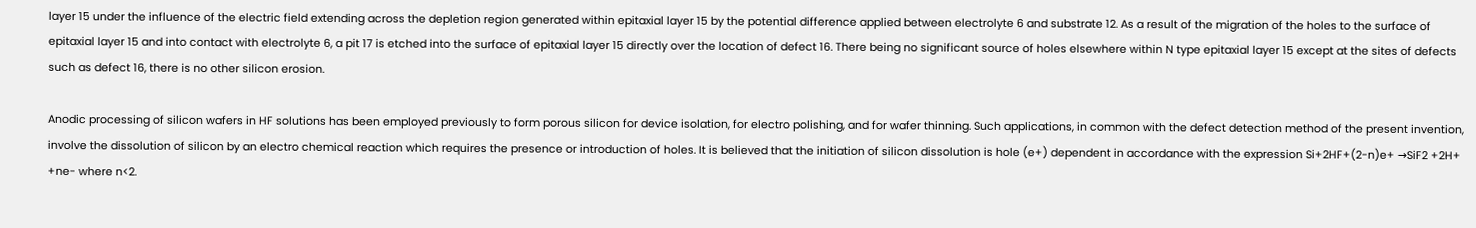layer 15 under the influence of the electric field extending across the depletion region generated within epitaxial layer 15 by the potential difference applied between electrolyte 6 and substrate 12. As a result of the migration of the holes to the surface of epitaxial layer 15 and into contact with electrolyte 6, a pit 17 is etched into the surface of epitaxial layer 15 directly over the location of defect 16. There being no significant source of holes elsewhere within N type epitaxial layer 15 except at the sites of defects such as defect 16, there is no other silicon erosion.

Anodic processing of silicon wafers in HF solutions has been employed previously to form porous silicon for device isolation, for electro polishing, and for wafer thinning. Such applications, in common with the defect detection method of the present invention, involve the dissolution of silicon by an electro chemical reaction which requires the presence or introduction of holes. It is believed that the initiation of silicon dissolution is hole (e+) dependent in accordance with the expression Si+2HF+(2-n)e+ →SiF2 +2H+ +ne- where n<2.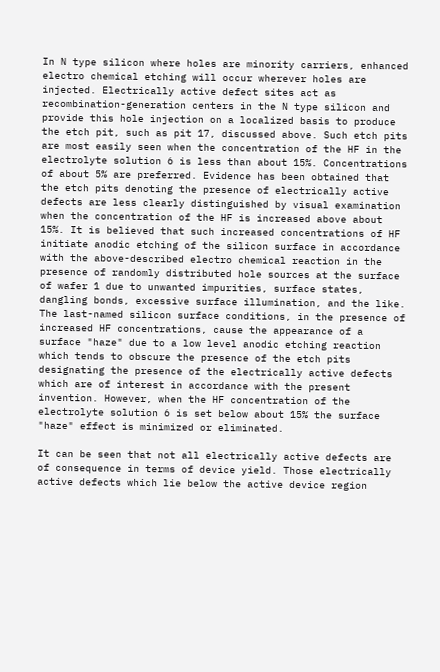In N type silicon where holes are minority carriers, enhanced electro chemical etching will occur wherever holes are injected. Electrically active defect sites act as recombination-generation centers in the N type silicon and provide this hole injection on a localized basis to produce the etch pit, such as pit 17, discussed above. Such etch pits are most easily seen when the concentration of the HF in the electrolyte solution 6 is less than about 15%. Concentrations of about 5% are preferred. Evidence has been obtained that the etch pits denoting the presence of electrically active defects are less clearly distinguished by visual examination when the concentration of the HF is increased above about 15%. It is believed that such increased concentrations of HF initiate anodic etching of the silicon surface in accordance with the above-described electro chemical reaction in the presence of randomly distributed hole sources at the surface of wafer 1 due to unwanted impurities, surface states, dangling bonds, excessive surface illumination, and the like. The last-named silicon surface conditions, in the presence of increased HF concentrations, cause the appearance of a surface "haze" due to a low level anodic etching reaction which tends to obscure the presence of the etch pits designating the presence of the electrically active defects which are of interest in accordance with the present invention. However, when the HF concentration of the electrolyte solution 6 is set below about 15% the surface "haze" effect is minimized or eliminated.

It can be seen that not all electrically active defects are of consequence in terms of device yield. Those electrically active defects which lie below the active device region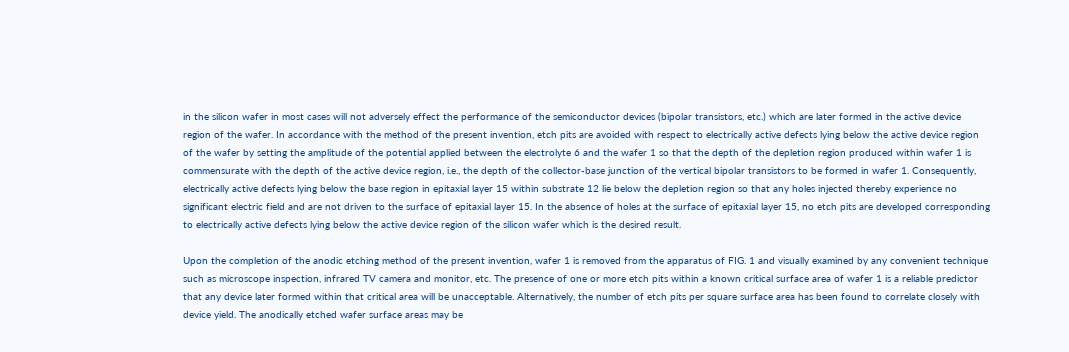in the silicon wafer in most cases will not adversely effect the performance of the semiconductor devices (bipolar transistors, etc.) which are later formed in the active device region of the wafer. In accordance with the method of the present invention, etch pits are avoided with respect to electrically active defects lying below the active device region of the wafer by setting the amplitude of the potential applied between the electrolyte 6 and the wafer 1 so that the depth of the depletion region produced within wafer 1 is commensurate with the depth of the active device region, i.e., the depth of the collector-base junction of the vertical bipolar transistors to be formed in wafer 1. Consequently, electrically active defects lying below the base region in epitaxial layer 15 within substrate 12 lie below the depletion region so that any holes injected thereby experience no significant electric field and are not driven to the surface of epitaxial layer 15. In the absence of holes at the surface of epitaxial layer 15, no etch pits are developed corresponding to electrically active defects lying below the active device region of the silicon wafer which is the desired result.

Upon the completion of the anodic etching method of the present invention, wafer 1 is removed from the apparatus of FIG. 1 and visually examined by any convenient technique such as microscope inspection, infrared TV camera and monitor, etc. The presence of one or more etch pits within a known critical surface area of wafer 1 is a reliable predictor that any device later formed within that critical area will be unacceptable. Alternatively, the number of etch pits per square surface area has been found to correlate closely with device yield. The anodically etched wafer surface areas may be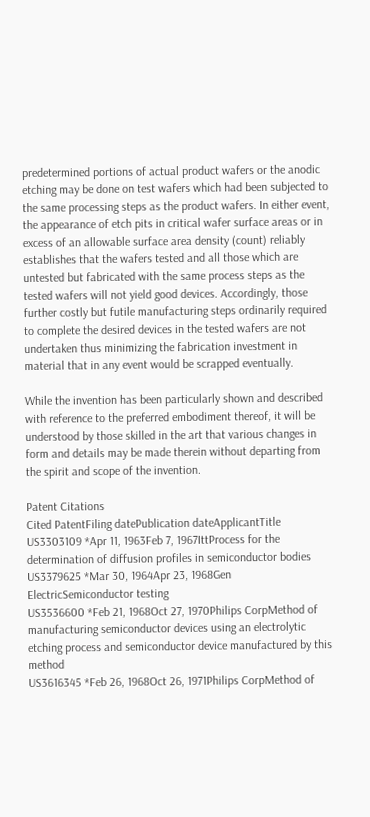predetermined portions of actual product wafers or the anodic etching may be done on test wafers which had been subjected to the same processing steps as the product wafers. In either event, the appearance of etch pits in critical wafer surface areas or in excess of an allowable surface area density (count) reliably establishes that the wafers tested and all those which are untested but fabricated with the same process steps as the tested wafers will not yield good devices. Accordingly, those further costly but futile manufacturing steps ordinarily required to complete the desired devices in the tested wafers are not undertaken thus minimizing the fabrication investment in material that in any event would be scrapped eventually.

While the invention has been particularly shown and described with reference to the preferred embodiment thereof, it will be understood by those skilled in the art that various changes in form and details may be made therein without departing from the spirit and scope of the invention.

Patent Citations
Cited PatentFiling datePublication dateApplicantTitle
US3303109 *Apr 11, 1963Feb 7, 1967IttProcess for the determination of diffusion profiles in semiconductor bodies
US3379625 *Mar 30, 1964Apr 23, 1968Gen ElectricSemiconductor testing
US3536600 *Feb 21, 1968Oct 27, 1970Philips CorpMethod of manufacturing semiconductor devices using an electrolytic etching process and semiconductor device manufactured by this method
US3616345 *Feb 26, 1968Oct 26, 1971Philips CorpMethod of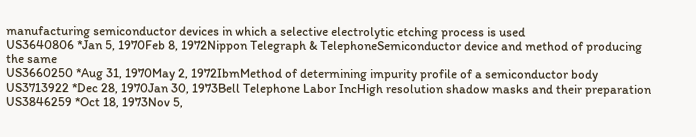manufacturing semiconductor devices in which a selective electrolytic etching process is used
US3640806 *Jan 5, 1970Feb 8, 1972Nippon Telegraph & TelephoneSemiconductor device and method of producing the same
US3660250 *Aug 31, 1970May 2, 1972IbmMethod of determining impurity profile of a semiconductor body
US3713922 *Dec 28, 1970Jan 30, 1973Bell Telephone Labor IncHigh resolution shadow masks and their preparation
US3846259 *Oct 18, 1973Nov 5,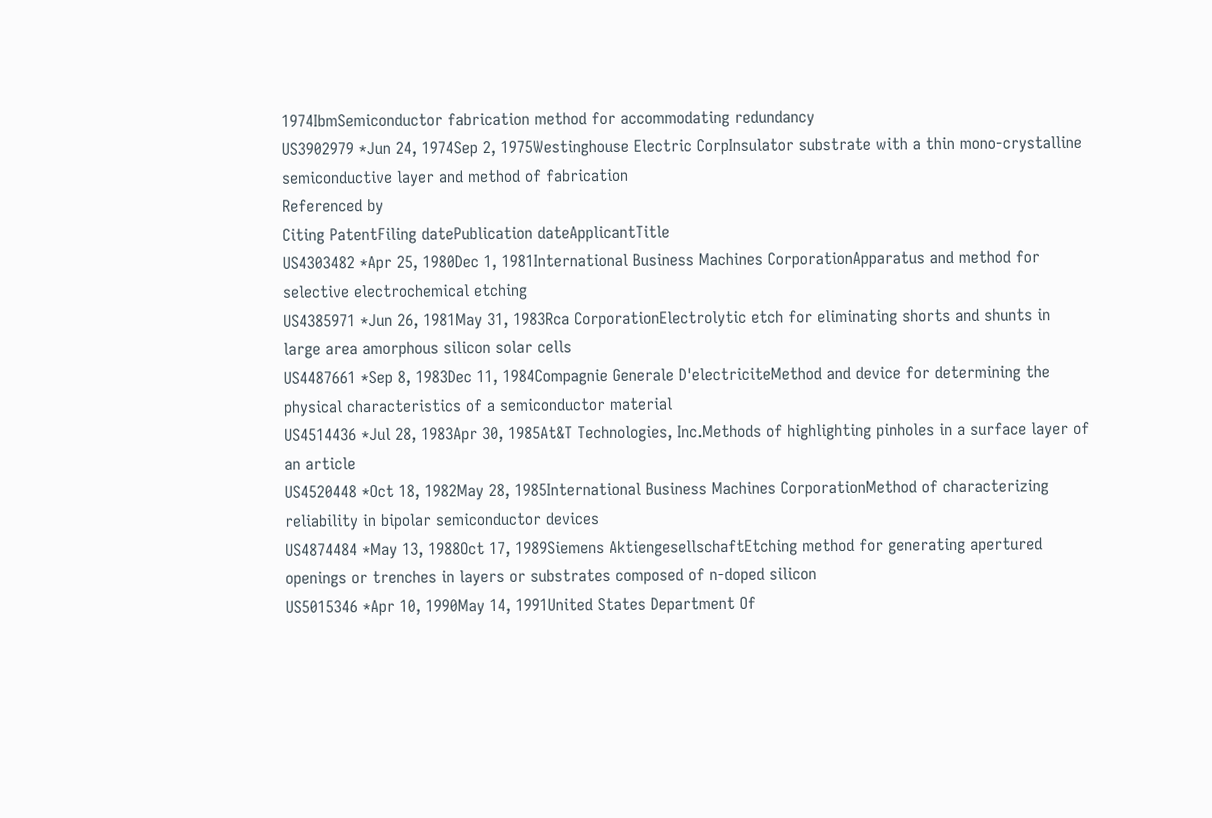1974IbmSemiconductor fabrication method for accommodating redundancy
US3902979 *Jun 24, 1974Sep 2, 1975Westinghouse Electric CorpInsulator substrate with a thin mono-crystalline semiconductive layer and method of fabrication
Referenced by
Citing PatentFiling datePublication dateApplicantTitle
US4303482 *Apr 25, 1980Dec 1, 1981International Business Machines CorporationApparatus and method for selective electrochemical etching
US4385971 *Jun 26, 1981May 31, 1983Rca CorporationElectrolytic etch for eliminating shorts and shunts in large area amorphous silicon solar cells
US4487661 *Sep 8, 1983Dec 11, 1984Compagnie Generale D'electriciteMethod and device for determining the physical characteristics of a semiconductor material
US4514436 *Jul 28, 1983Apr 30, 1985At&T Technologies, Inc.Methods of highlighting pinholes in a surface layer of an article
US4520448 *Oct 18, 1982May 28, 1985International Business Machines CorporationMethod of characterizing reliability in bipolar semiconductor devices
US4874484 *May 13, 1988Oct 17, 1989Siemens AktiengesellschaftEtching method for generating apertured openings or trenches in layers or substrates composed of n-doped silicon
US5015346 *Apr 10, 1990May 14, 1991United States Department Of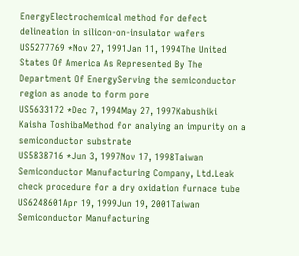EnergyElectrochemical method for defect delineation in silicon-on-insulator wafers
US5277769 *Nov 27, 1991Jan 11, 1994The United States Of America As Represented By The Department Of EnergyServing the semiconductor region as anode to form pore
US5633172 *Dec 7, 1994May 27, 1997Kabushiki Kaisha ToshibaMethod for analying an impurity on a semiconductor substrate
US5838716 *Jun 3, 1997Nov 17, 1998Taiwan Semiconductor Manufacturing Company, Ltd.Leak check procedure for a dry oxidation furnace tube
US6248601Apr 19, 1999Jun 19, 2001Taiwan Semiconductor Manufacturing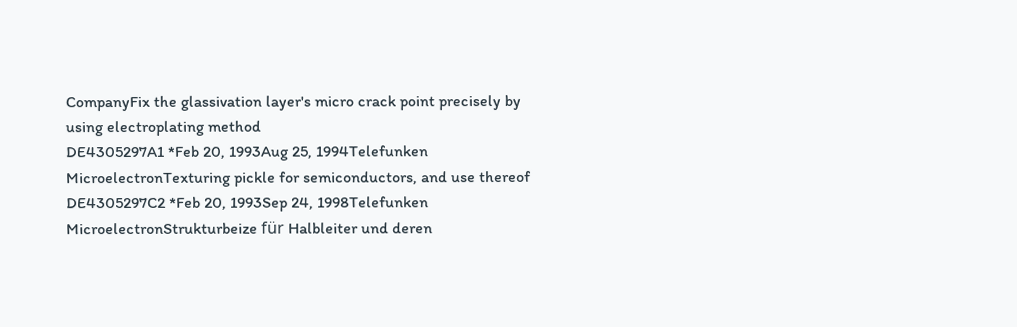CompanyFix the glassivation layer's micro crack point precisely by using electroplating method
DE4305297A1 *Feb 20, 1993Aug 25, 1994Telefunken MicroelectronTexturing pickle for semiconductors, and use thereof
DE4305297C2 *Feb 20, 1993Sep 24, 1998Telefunken MicroelectronStrukturbeize für Halbleiter und deren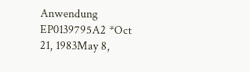Anwendung
EP0139795A2 *Oct 21, 1983May 8,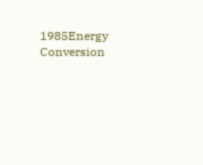1985Energy Conversion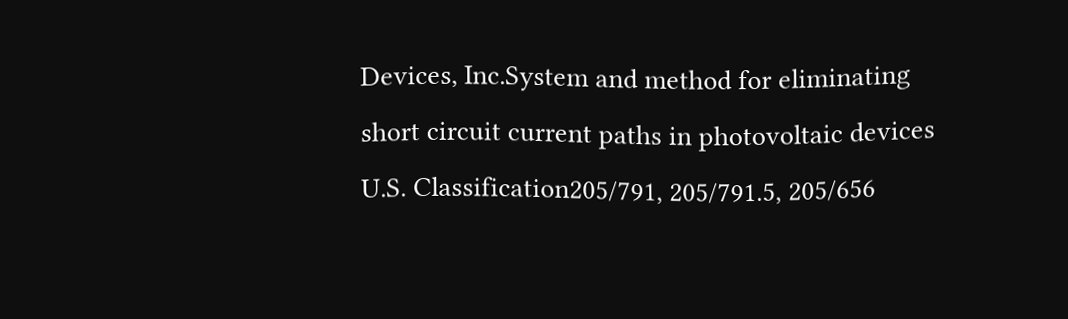Devices, Inc.System and method for eliminating short circuit current paths in photovoltaic devices
U.S. Classification205/791, 205/791.5, 205/656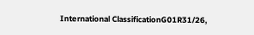International ClassificationG01R31/26,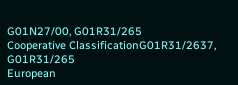G01N27/00, G01R31/265
Cooperative ClassificationG01R31/2637, G01R31/265
European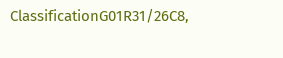ClassificationG01R31/26C8,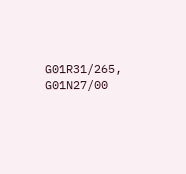G01R31/265, G01N27/00